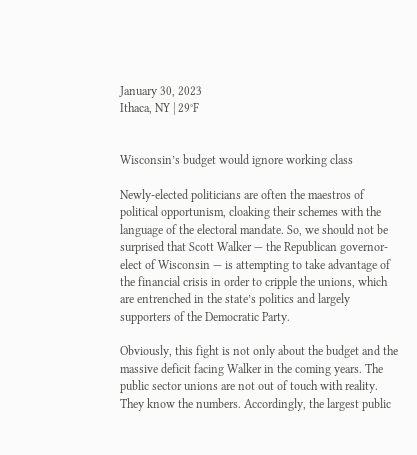January 30, 2023
Ithaca, NY | 29°F


Wisconsin’s budget would ignore working class

Newly-elected politicians are often the maestros of political opportunism, cloaking their schemes with the language of the electoral mandate. So, we should not be surprised that Scott Walker — the Republican governor-elect of Wisconsin — is attempting to take advantage of the financial crisis in order to cripple the unions, which are entrenched in the state’s politics and largely supporters of the Democratic Party.

Obviously, this fight is not only about the budget and the massive deficit facing Walker in the coming years. The public sector unions are not out of touch with reality. They know the numbers. Accordingly, the largest public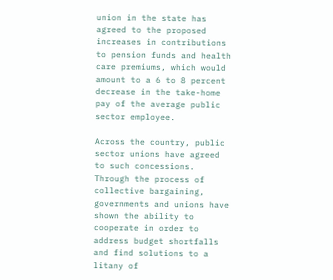union in the state has agreed to the proposed increases in contributions to pension funds and health care premiums, which would amount to a 6 to 8 percent decrease in the take-home pay of the average public sector employee.

Across the country, public sector unions have agreed to such concessions. Through the process of collective bargaining, governments and unions have shown the ability to cooperate in order to address budget shortfalls and find solutions to a litany of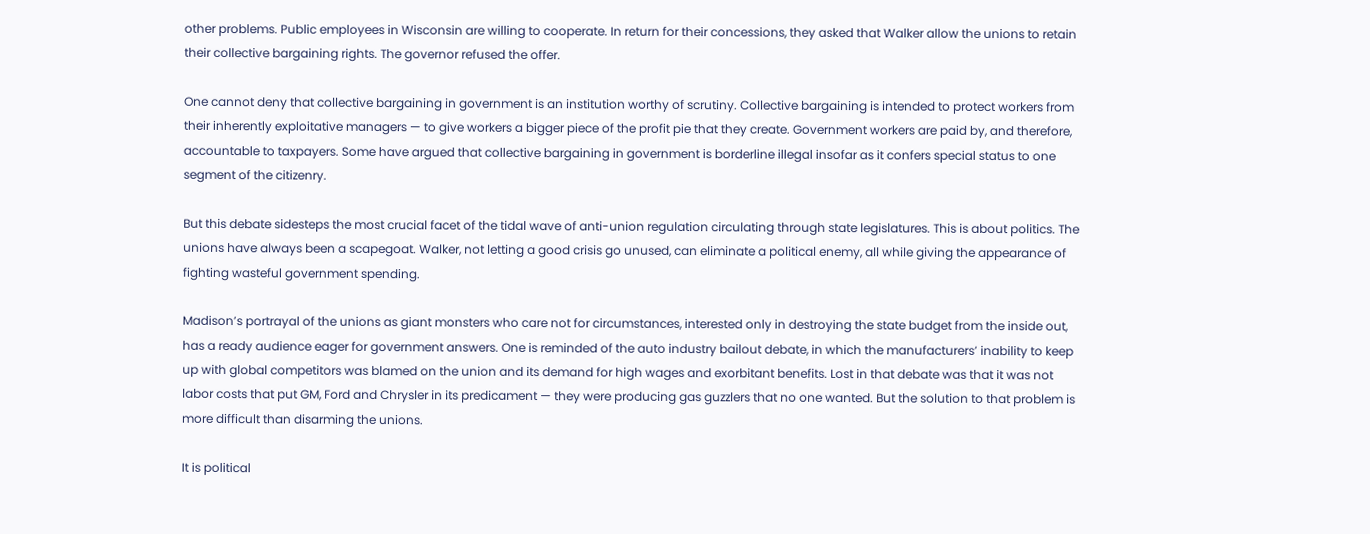other problems. Public employees in Wisconsin are willing to cooperate. In return for their concessions, they asked that Walker allow the unions to retain their collective bargaining rights. The governor refused the offer.

One cannot deny that collective bargaining in government is an institution worthy of scrutiny. Collective bargaining is intended to protect workers from their inherently exploitative managers — to give workers a bigger piece of the profit pie that they create. Government workers are paid by, and therefore, accountable to taxpayers. Some have argued that collective bargaining in government is borderline illegal insofar as it confers special status to one segment of the citizenry.

But this debate sidesteps the most crucial facet of the tidal wave of anti-union regulation circulating through state legislatures. This is about politics. The unions have always been a scapegoat. Walker, not letting a good crisis go unused, can eliminate a political enemy, all while giving the appearance of fighting wasteful government spending.

Madison’s portrayal of the unions as giant monsters who care not for circumstances, interested only in destroying the state budget from the inside out, has a ready audience eager for government answers. One is reminded of the auto industry bailout debate, in which the manufacturers’ inability to keep up with global competitors was blamed on the union and its demand for high wages and exorbitant benefits. Lost in that debate was that it was not labor costs that put GM, Ford and Chrysler in its predicament — they were producing gas guzzlers that no one wanted. But the solution to that problem is more difficult than disarming the unions.

It is political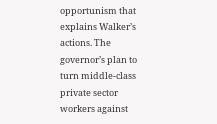opportunism that explains Walker’s actions. The governor’s plan to turn middle-class private sector workers against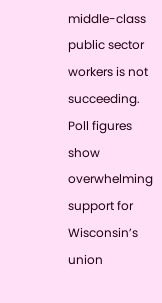middle-class public sector workers is not succeeding. Poll figures show overwhelming support for Wisconsin’s union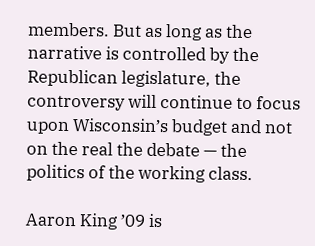members. But as long as the narrative is controlled by the Republican legislature, the controversy will continue to focus upon Wisconsin’s budget and not on the real the debate — the politics of the working class.

Aaron King ’09 is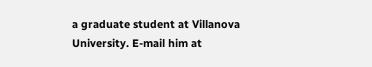a graduate student at Villanova University. E-mail him at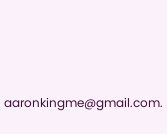aaronkingme@gmail.com.